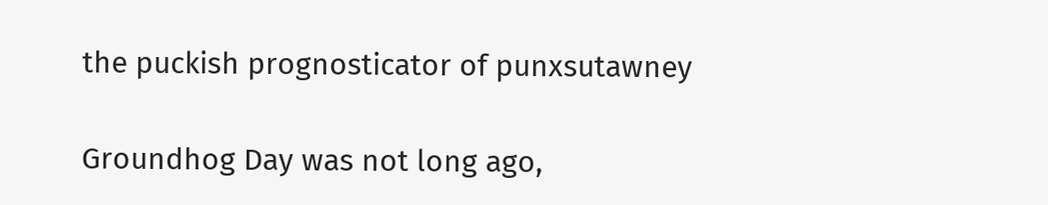the puckish prognosticator of punxsutawney

Groundhog Day was not long ago,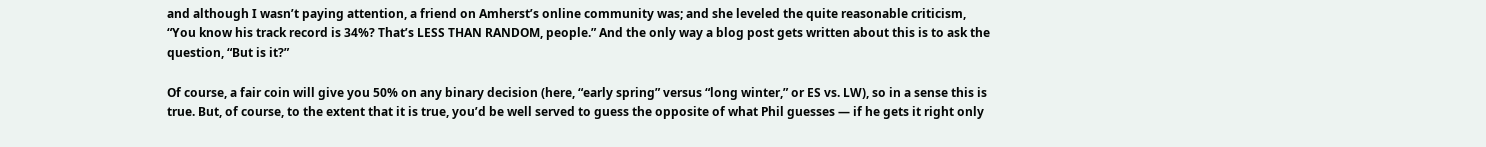and although I wasn’t paying attention, a friend on Amherst’s online community was; and she leveled the quite reasonable criticism, “You know his track record is 34%? That’s LESS THAN RANDOM, people.” And the only way a blog post gets written about this is to ask the question, “But is it?”

Of course, a fair coin will give you 50% on any binary decision (here, “early spring” versus “long winter,” or ES vs. LW), so in a sense this is true. But, of course, to the extent that it is true, you’d be well served to guess the opposite of what Phil guesses — if he gets it right only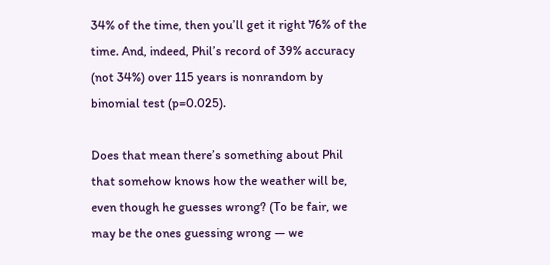34% of the time, then you’ll get it right 76% of the time. And, indeed, Phil’s record of 39% accuracy (not 34%) over 115 years is nonrandom by binomial test (p=0.025).

Does that mean there’s something about Phil that somehow knows how the weather will be, even though he guesses wrong? (To be fair, we may be the ones guessing wrong — we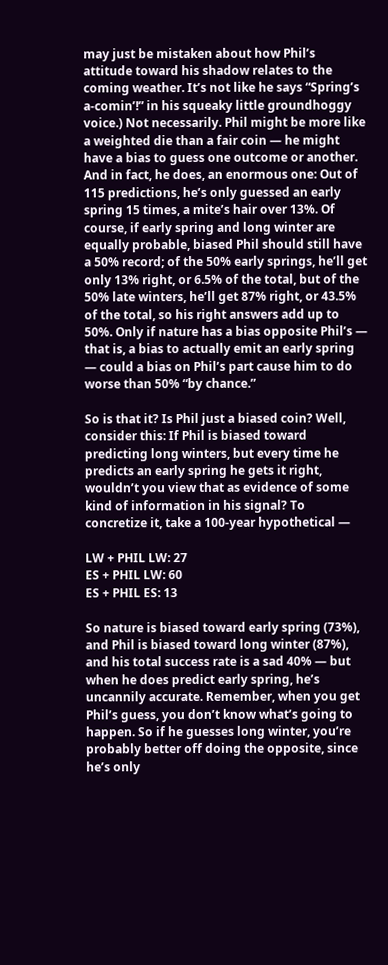may just be mistaken about how Phil’s attitude toward his shadow relates to the coming weather. It’s not like he says “Spring’s a-comin’!” in his squeaky little groundhoggy voice.) Not necessarily. Phil might be more like a weighted die than a fair coin — he might have a bias to guess one outcome or another. And in fact, he does, an enormous one: Out of 115 predictions, he’s only guessed an early spring 15 times, a mite’s hair over 13%. Of course, if early spring and long winter are equally probable, biased Phil should still have a 50% record; of the 50% early springs, he’ll get only 13% right, or 6.5% of the total, but of the 50% late winters, he’ll get 87% right, or 43.5% of the total, so his right answers add up to 50%. Only if nature has a bias opposite Phil’s — that is, a bias to actually emit an early spring — could a bias on Phil’s part cause him to do worse than 50% “by chance.”

So is that it? Is Phil just a biased coin? Well, consider this: If Phil is biased toward predicting long winters, but every time he predicts an early spring he gets it right, wouldn’t you view that as evidence of some kind of information in his signal? To concretize it, take a 100-year hypothetical —

LW + PHIL LW: 27
ES + PHIL LW: 60
ES + PHIL ES: 13

So nature is biased toward early spring (73%), and Phil is biased toward long winter (87%), and his total success rate is a sad 40% — but when he does predict early spring, he’s uncannily accurate. Remember, when you get Phil’s guess, you don’t know what’s going to happen. So if he guesses long winter, you’re probably better off doing the opposite, since he’s only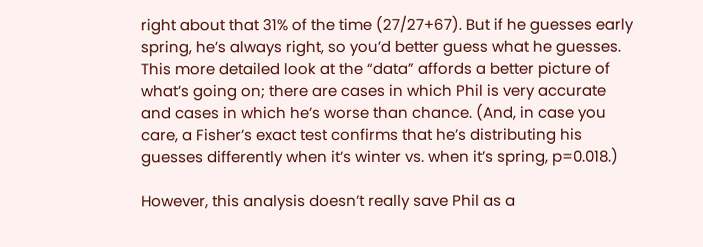right about that 31% of the time (27/27+67). But if he guesses early spring, he’s always right, so you’d better guess what he guesses. This more detailed look at the “data” affords a better picture of what’s going on; there are cases in which Phil is very accurate and cases in which he’s worse than chance. (And, in case you care, a Fisher’s exact test confirms that he’s distributing his guesses differently when it’s winter vs. when it’s spring, p=0.018.)

However, this analysis doesn’t really save Phil as a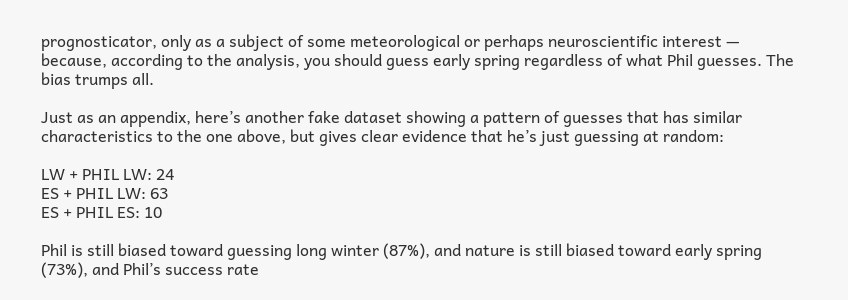prognosticator, only as a subject of some meteorological or perhaps neuroscientific interest — because, according to the analysis, you should guess early spring regardless of what Phil guesses. The bias trumps all.

Just as an appendix, here’s another fake dataset showing a pattern of guesses that has similar characteristics to the one above, but gives clear evidence that he’s just guessing at random:

LW + PHIL LW: 24
ES + PHIL LW: 63
ES + PHIL ES: 10

Phil is still biased toward guessing long winter (87%), and nature is still biased toward early spring (73%), and Phil’s success rate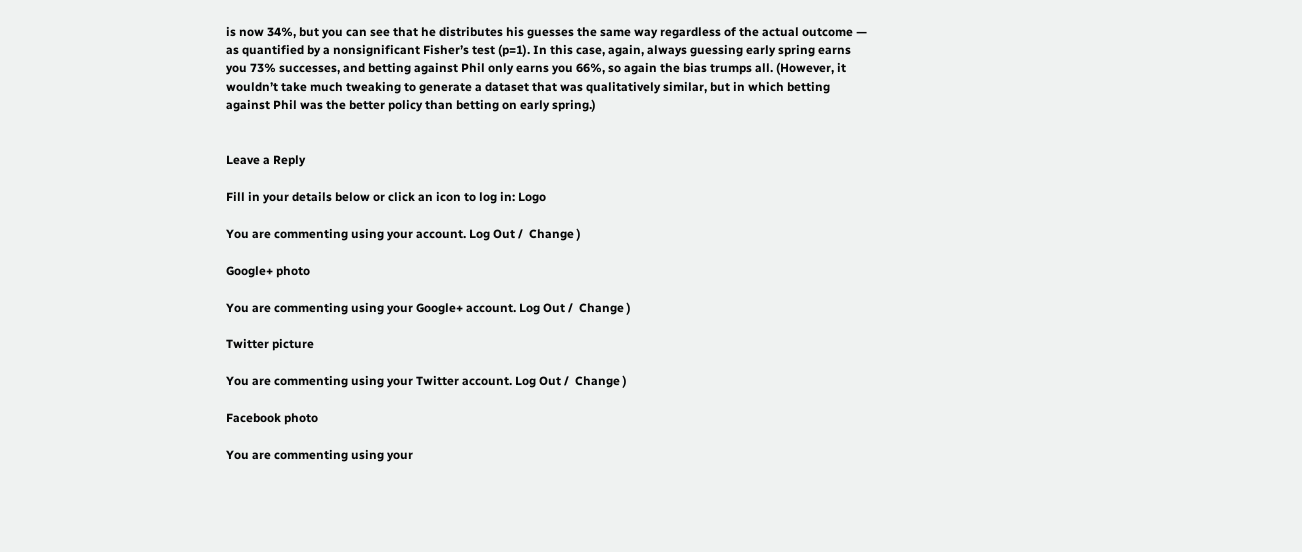is now 34%, but you can see that he distributes his guesses the same way regardless of the actual outcome — as quantified by a nonsignificant Fisher’s test (p=1). In this case, again, always guessing early spring earns you 73% successes, and betting against Phil only earns you 66%, so again the bias trumps all. (However, it wouldn’t take much tweaking to generate a dataset that was qualitatively similar, but in which betting against Phil was the better policy than betting on early spring.)


Leave a Reply

Fill in your details below or click an icon to log in: Logo

You are commenting using your account. Log Out /  Change )

Google+ photo

You are commenting using your Google+ account. Log Out /  Change )

Twitter picture

You are commenting using your Twitter account. Log Out /  Change )

Facebook photo

You are commenting using your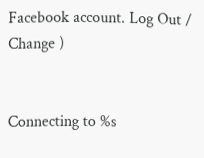Facebook account. Log Out /  Change )


Connecting to %s